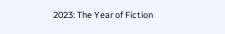2023: The Year of Fiction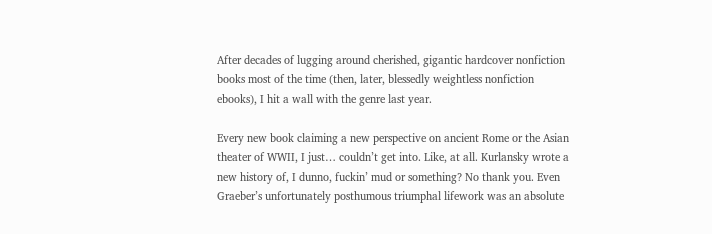After decades of lugging around cherished, gigantic hardcover nonfiction books most of the time (then, later, blessedly weightless nonfiction ebooks), I hit a wall with the genre last year.

Every new book claiming a new perspective on ancient Rome or the Asian theater of WWII, I just… couldn’t get into. Like, at all. Kurlansky wrote a new history of, I dunno, fuckin’ mud or something? No thank you. Even Graeber’s unfortunately posthumous triumphal lifework was an absolute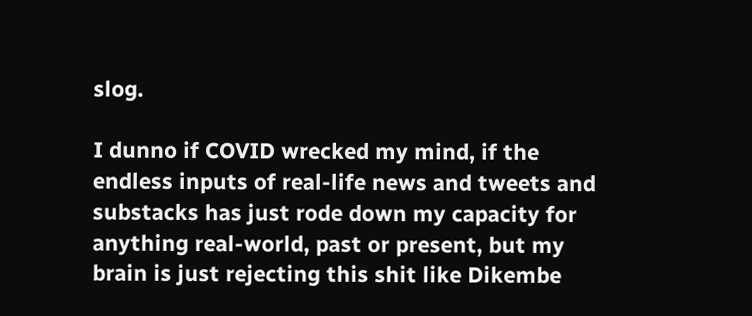slog.

I dunno if COVID wrecked my mind, if the endless inputs of real-life news and tweets and substacks has just rode down my capacity for anything real-world, past or present, but my brain is just rejecting this shit like Dikembe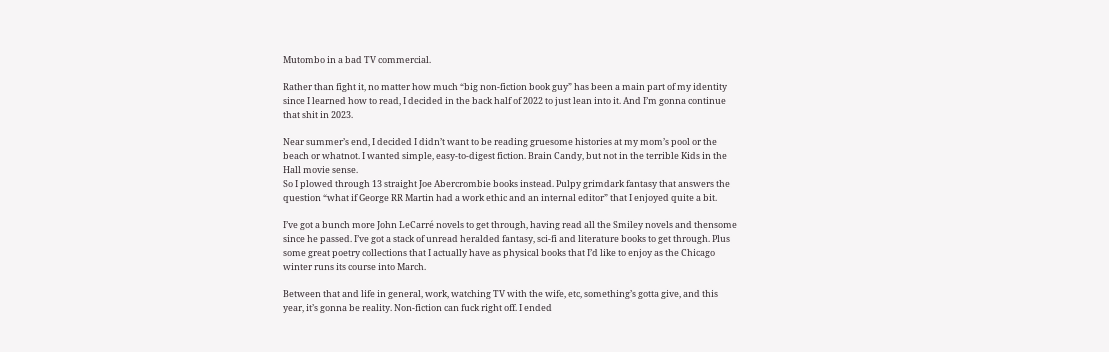Mutombo in a bad TV commercial.

Rather than fight it, no matter how much “big non-fiction book guy” has been a main part of my identity since I learned how to read, I decided in the back half of 2022 to just lean into it. And I’m gonna continue that shit in 2023.

Near summer’s end, I decided I didn’t want to be reading gruesome histories at my mom’s pool or the beach or whatnot. I wanted simple, easy-to-digest fiction. Brain Candy, but not in the terrible Kids in the Hall movie sense.
So I plowed through 13 straight Joe Abercrombie books instead. Pulpy grimdark fantasy that answers the question “what if George RR Martin had a work ethic and an internal editor” that I enjoyed quite a bit.

I’ve got a bunch more John LeCarré novels to get through, having read all the Smiley novels and thensome since he passed. I’ve got a stack of unread heralded fantasy, sci-fi and literature books to get through. Plus some great poetry collections that I actually have as physical books that I’d like to enjoy as the Chicago winter runs its course into March.

Between that and life in general, work, watching TV with the wife, etc, something’s gotta give, and this year, it’s gonna be reality. Non-fiction can fuck right off. I ended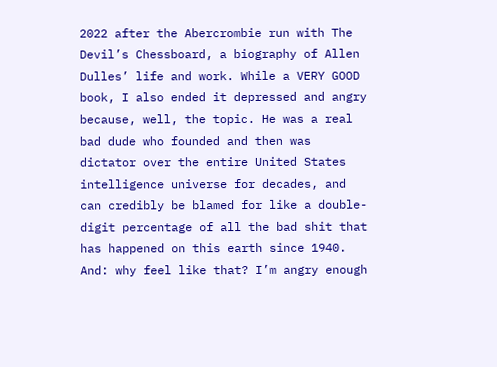2022 after the Abercrombie run with The Devil’s Chessboard, a biography of Allen Dulles’ life and work. While a VERY GOOD book, I also ended it depressed and angry because, well, the topic. He was a real bad dude who founded and then was dictator over the entire United States intelligence universe for decades, and can credibly be blamed for like a double-digit percentage of all the bad shit that has happened on this earth since 1940. And: why feel like that? I’m angry enough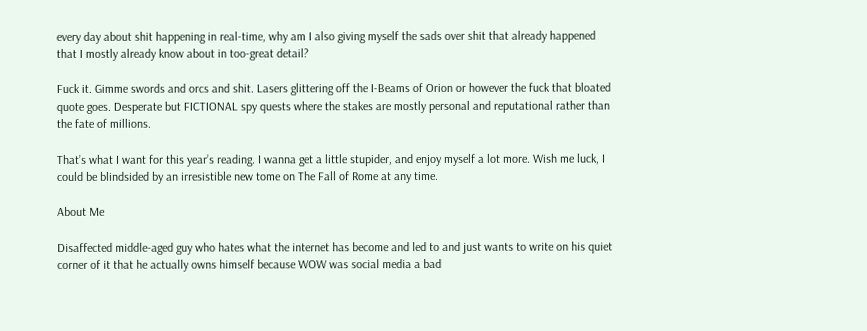every day about shit happening in real-time, why am I also giving myself the sads over shit that already happened that I mostly already know about in too-great detail?

Fuck it. Gimme swords and orcs and shit. Lasers glittering off the I-Beams of Orion or however the fuck that bloated quote goes. Desperate but FICTIONAL spy quests where the stakes are mostly personal and reputational rather than the fate of millions.

That’s what I want for this year’s reading. I wanna get a little stupider, and enjoy myself a lot more. Wish me luck, I could be blindsided by an irresistible new tome on The Fall of Rome at any time.

About Me

Disaffected middle-aged guy who hates what the internet has become and led to and just wants to write on his quiet corner of it that he actually owns himself because WOW was social media a bad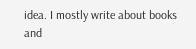idea. I mostly write about books and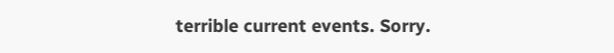terrible current events. Sorry.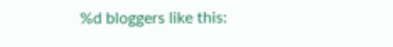%d bloggers like this: